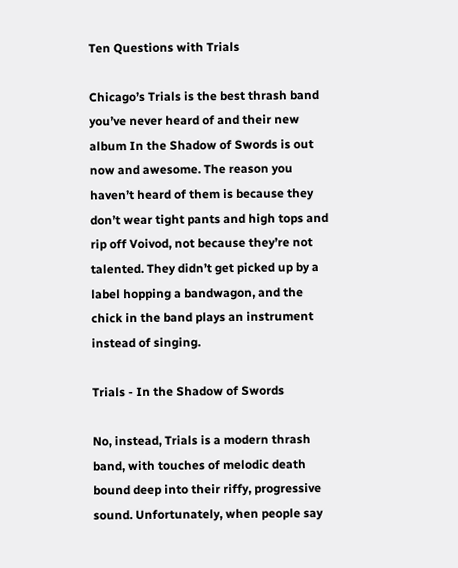Ten Questions with Trials

Chicago’s Trials is the best thrash band you’ve never heard of and their new album In the Shadow of Swords is out now and awesome. The reason you haven’t heard of them is because they don’t wear tight pants and high tops and rip off Voivod, not because they’re not talented. They didn’t get picked up by a label hopping a bandwagon, and the chick in the band plays an instrument instead of singing.

Trials - In the Shadow of Swords

No, instead, Trials is a modern thrash band, with touches of melodic death bound deep into their riffy, progressive sound. Unfortunately, when people say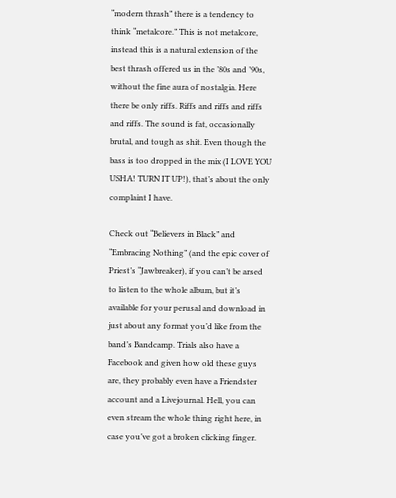“modern thrash” there is a tendency to think “metalcore.” This is not metalcore, instead this is a natural extension of the best thrash offered us in the ’80s and ’90s, without the fine aura of nostalgia. Here there be only riffs. Riffs and riffs and riffs and riffs. The sound is fat, occasionally brutal, and tough as shit. Even though the bass is too dropped in the mix (I LOVE YOU USHA! TURN IT UP!), that’s about the only complaint I have.

Check out “Believers in Black” and “Embracing Nothing” (and the epic cover of Priest’s “Jawbreaker), if you can’t be arsed to listen to the whole album, but it’s available for your perusal and download in just about any format you’d like from the band’s Bandcamp. Trials also have a Facebook and given how old these guys are, they probably even have a Friendster account and a Livejournal. Hell, you can even stream the whole thing right here, in case you’ve got a broken clicking finger.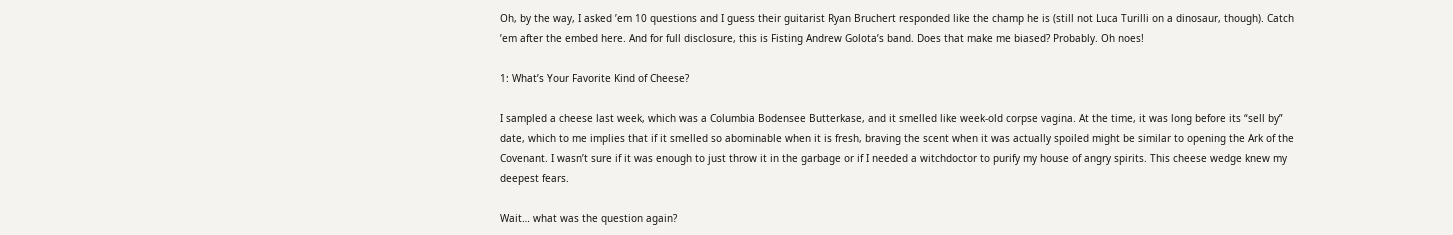Oh, by the way, I asked ’em 10 questions and I guess their guitarist Ryan Bruchert responded like the champ he is (still not Luca Turilli on a dinosaur, though). Catch ’em after the embed here. And for full disclosure, this is Fisting Andrew Golota’s band. Does that make me biased? Probably. Oh noes!

1: What’s Your Favorite Kind of Cheese?

I sampled a cheese last week, which was a Columbia Bodensee Butterkase, and it smelled like week-old corpse vagina. At the time, it was long before its “sell by” date, which to me implies that if it smelled so abominable when it is fresh, braving the scent when it was actually spoiled might be similar to opening the Ark of the Covenant. I wasn’t sure if it was enough to just throw it in the garbage or if I needed a witchdoctor to purify my house of angry spirits. This cheese wedge knew my deepest fears.

Wait… what was the question again?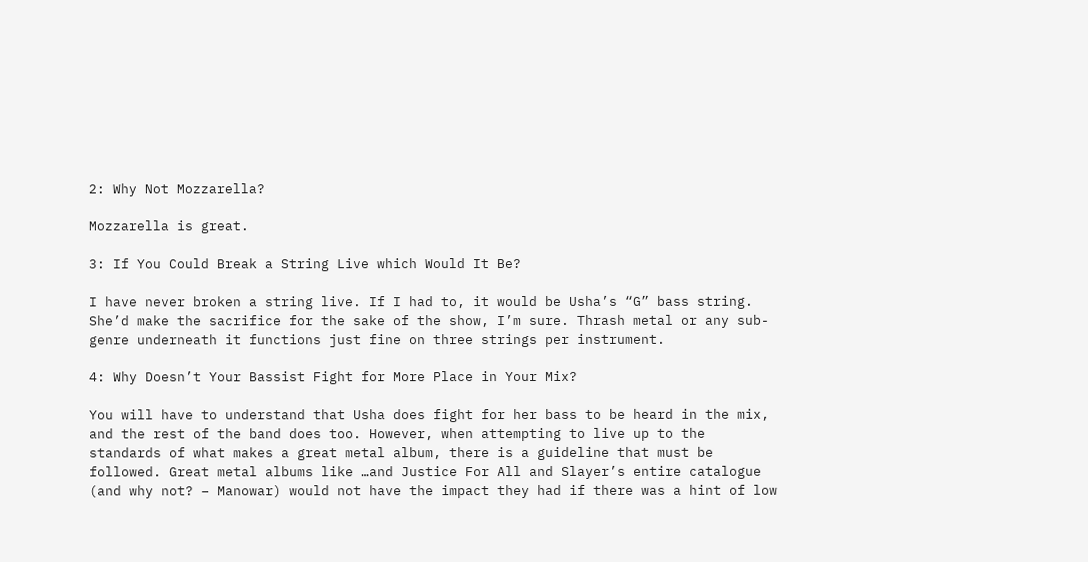2: Why Not Mozzarella?

Mozzarella is great.

3: If You Could Break a String Live which Would It Be?

I have never broken a string live. If I had to, it would be Usha’s “G” bass string. She’d make the sacrifice for the sake of the show, I’m sure. Thrash metal or any sub-genre underneath it functions just fine on three strings per instrument.

4: Why Doesn’t Your Bassist Fight for More Place in Your Mix?

You will have to understand that Usha does fight for her bass to be heard in the mix, and the rest of the band does too. However, when attempting to live up to the standards of what makes a great metal album, there is a guideline that must be followed. Great metal albums like …and Justice For All and Slayer’s entire catalogue (and why not? – Manowar) would not have the impact they had if there was a hint of low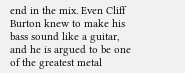end in the mix. Even Cliff Burton knew to make his bass sound like a guitar, and he is argued to be one of the greatest metal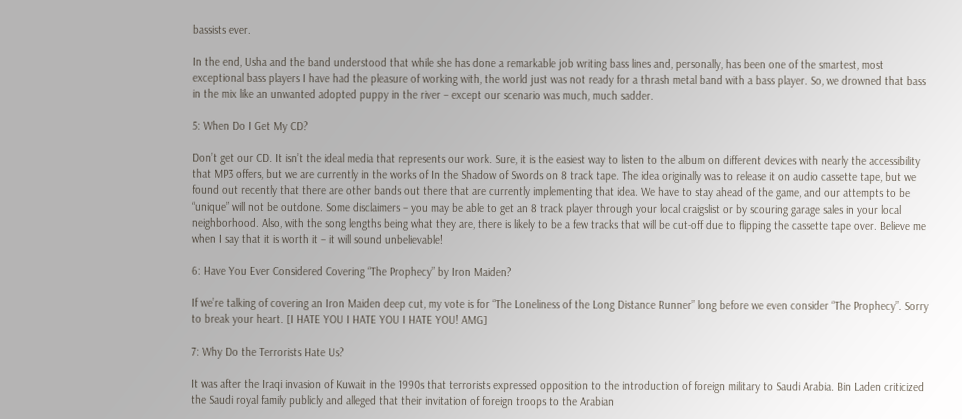bassists ever.

In the end, Usha and the band understood that while she has done a remarkable job writing bass lines and, personally, has been one of the smartest, most exceptional bass players I have had the pleasure of working with, the world just was not ready for a thrash metal band with a bass player. So, we drowned that bass in the mix like an unwanted adopted puppy in the river – except our scenario was much, much sadder.

5: When Do I Get My CD?

Don’t get our CD. It isn’t the ideal media that represents our work. Sure, it is the easiest way to listen to the album on different devices with nearly the accessibility that MP3 offers, but we are currently in the works of In the Shadow of Swords on 8 track tape. The idea originally was to release it on audio cassette tape, but we found out recently that there are other bands out there that are currently implementing that idea. We have to stay ahead of the game, and our attempts to be “unique” will not be outdone. Some disclaimers – you may be able to get an 8 track player through your local craigslist or by scouring garage sales in your local neighborhood. Also, with the song lengths being what they are, there is likely to be a few tracks that will be cut-off due to flipping the cassette tape over. Believe me when I say that it is worth it – it will sound unbelievable!

6: Have You Ever Considered Covering “The Prophecy” by Iron Maiden?

If we’re talking of covering an Iron Maiden deep cut, my vote is for “The Loneliness of the Long Distance Runner” long before we even consider “The Prophecy”. Sorry to break your heart. [I HATE YOU I HATE YOU I HATE YOU! AMG]

7: Why Do the Terrorists Hate Us?

It was after the Iraqi invasion of Kuwait in the 1990s that terrorists expressed opposition to the introduction of foreign military to Saudi Arabia. Bin Laden criticized the Saudi royal family publicly and alleged that their invitation of foreign troops to the Arabian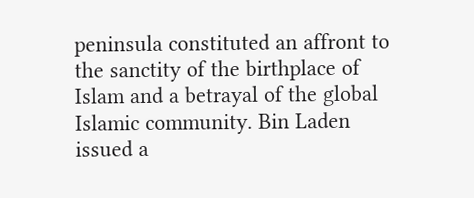peninsula constituted an affront to the sanctity of the birthplace of Islam and a betrayal of the global Islamic community. Bin Laden issued a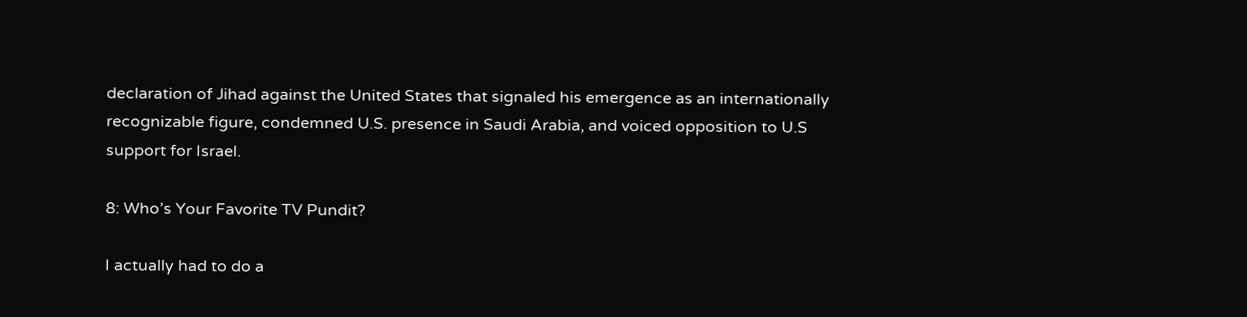declaration of Jihad against the United States that signaled his emergence as an internationally recognizable figure, condemned U.S. presence in Saudi Arabia, and voiced opposition to U.S support for Israel.

8: Who’s Your Favorite TV Pundit?

I actually had to do a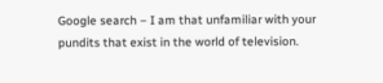Google search – I am that unfamiliar with your pundits that exist in the world of television.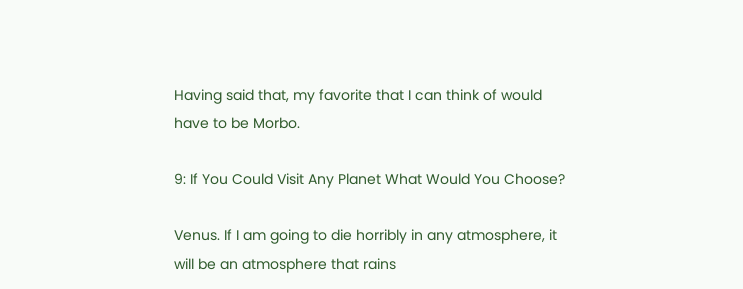Having said that, my favorite that I can think of would have to be Morbo.

9: If You Could Visit Any Planet What Would You Choose?

Venus. If I am going to die horribly in any atmosphere, it will be an atmosphere that rains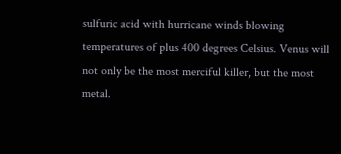sulfuric acid with hurricane winds blowing temperatures of plus 400 degrees Celsius. Venus will not only be the most merciful killer, but the most metal.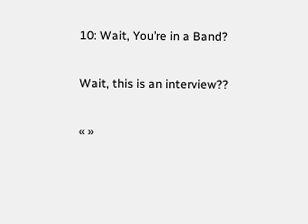10: Wait, You’re in a Band?

Wait, this is an interview??

« »